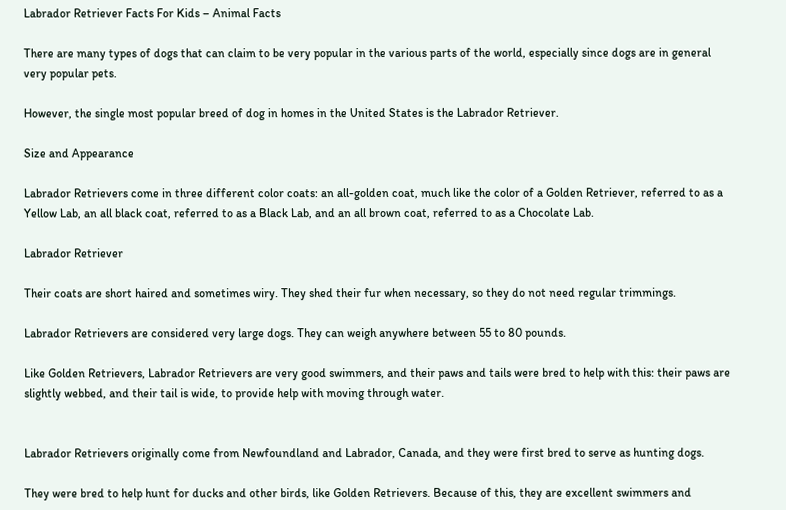Labrador Retriever Facts For Kids – Animal Facts

There are many types of dogs that can claim to be very popular in the various parts of the world, especially since dogs are in general very popular pets.

However, the single most popular breed of dog in homes in the United States is the Labrador Retriever.

Size and Appearance

Labrador Retrievers come in three different color coats: an all-golden coat, much like the color of a Golden Retriever, referred to as a Yellow Lab, an all black coat, referred to as a Black Lab, and an all brown coat, referred to as a Chocolate Lab.

Labrador Retriever

Their coats are short haired and sometimes wiry. They shed their fur when necessary, so they do not need regular trimmings.

Labrador Retrievers are considered very large dogs. They can weigh anywhere between 55 to 80 pounds.

Like Golden Retrievers, Labrador Retrievers are very good swimmers, and their paws and tails were bred to help with this: their paws are slightly webbed, and their tail is wide, to provide help with moving through water.


Labrador Retrievers originally come from Newfoundland and Labrador, Canada, and they were first bred to serve as hunting dogs.

They were bred to help hunt for ducks and other birds, like Golden Retrievers. Because of this, they are excellent swimmers and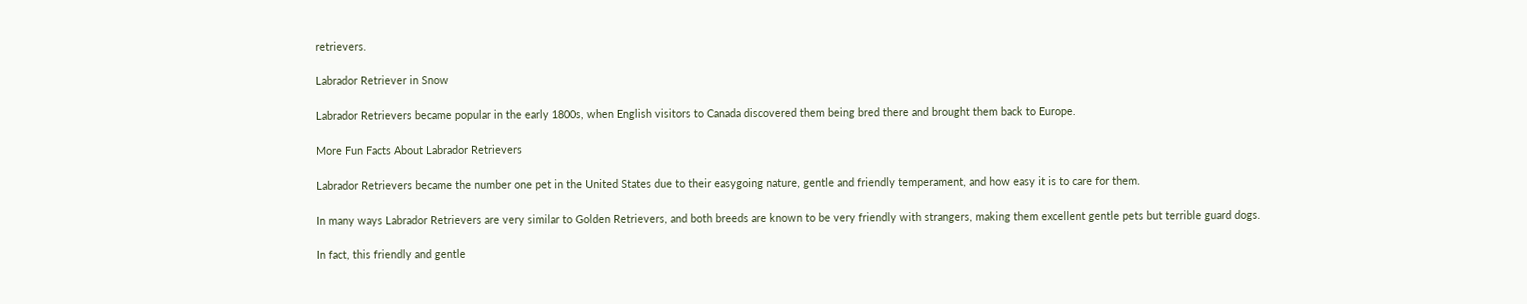retrievers.

Labrador Retriever in Snow

Labrador Retrievers became popular in the early 1800s, when English visitors to Canada discovered them being bred there and brought them back to Europe.

More Fun Facts About Labrador Retrievers

Labrador Retrievers became the number one pet in the United States due to their easygoing nature, gentle and friendly temperament, and how easy it is to care for them.

In many ways Labrador Retrievers are very similar to Golden Retrievers, and both breeds are known to be very friendly with strangers, making them excellent gentle pets but terrible guard dogs.

In fact, this friendly and gentle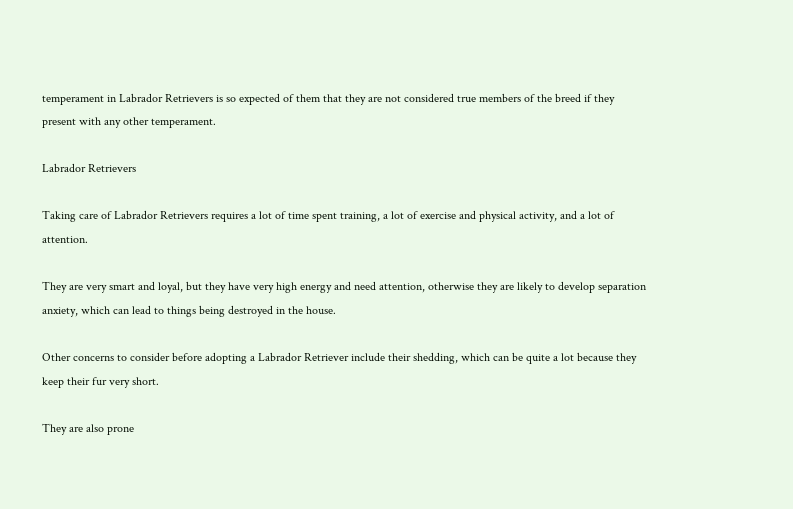temperament in Labrador Retrievers is so expected of them that they are not considered true members of the breed if they present with any other temperament.

Labrador Retrievers

Taking care of Labrador Retrievers requires a lot of time spent training, a lot of exercise and physical activity, and a lot of attention.

They are very smart and loyal, but they have very high energy and need attention, otherwise they are likely to develop separation anxiety, which can lead to things being destroyed in the house.

Other concerns to consider before adopting a Labrador Retriever include their shedding, which can be quite a lot because they keep their fur very short.

They are also prone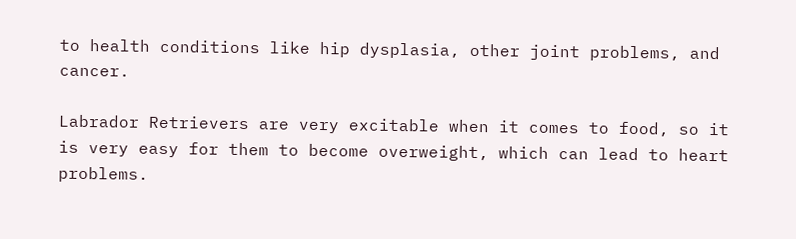to health conditions like hip dysplasia, other joint problems, and cancer.

Labrador Retrievers are very excitable when it comes to food, so it is very easy for them to become overweight, which can lead to heart problems.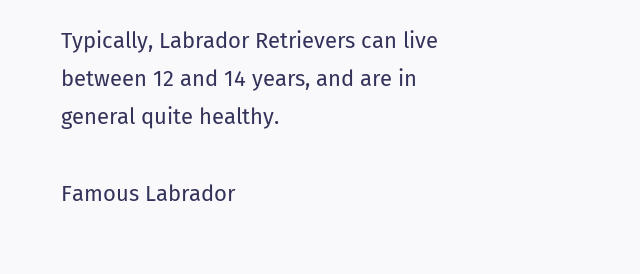Typically, Labrador Retrievers can live between 12 and 14 years, and are in general quite healthy.

Famous Labrador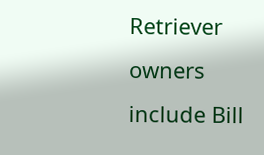Retriever owners include Bill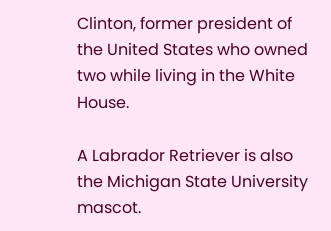Clinton, former president of the United States who owned two while living in the White House.

A Labrador Retriever is also the Michigan State University mascot.